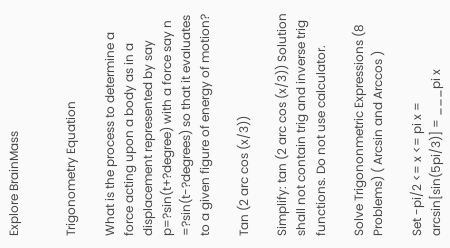Explore BrainMass


Trigonometry Equation

What is the process to determine a force acting upon a body as in a displacement represented by say p=?sin(t+?degree) with a force say n =?sin(t-?degrees) so that it evaluates to a given figure of energy of motion?

Tan (2 arc cos (x/3))

Simplify: tan (2 arc cos (x/3)) Solution shall not contain trig and inverse trig functions. Do not use calculator.

Solve Trigononmetric Expressions (8 Problems) ( Arcsin and Arccos )

Set -pi/2 <= x <= pi x = arcsin[sin(5pi/3)] = ___pi x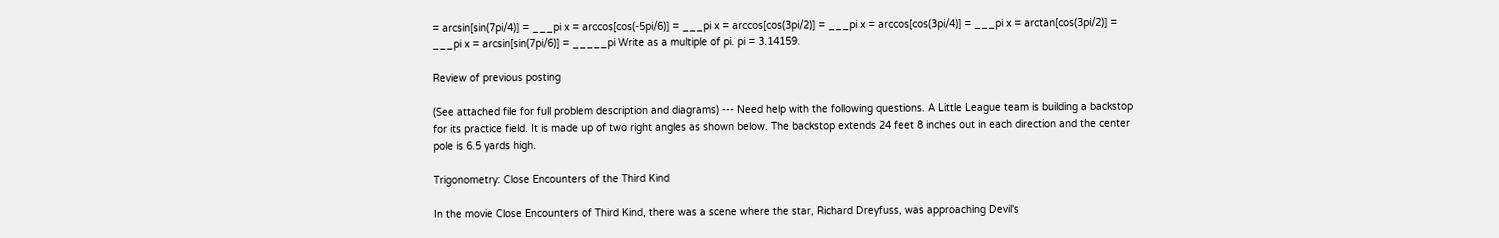= arcsin[sin(7pi/4)] = ___pi x = arccos[cos(-5pi/6)] = ___pi x = arccos[cos(3pi/2)] = ___pi x = arccos[cos(3pi/4)] = ___pi x = arctan[cos(3pi/2)] = ___pi x = arcsin[sin(7pi/6)] = _____pi Write as a multiple of pi. pi = 3.14159.

Review of previous posting

(See attached file for full problem description and diagrams) --- Need help with the following questions. A Little League team is building a backstop for its practice field. It is made up of two right angles as shown below. The backstop extends 24 feet 8 inches out in each direction and the center pole is 6.5 yards high.

Trigonometry: Close Encounters of the Third Kind

In the movie Close Encounters of Third Kind, there was a scene where the star, Richard Dreyfuss, was approaching Devil's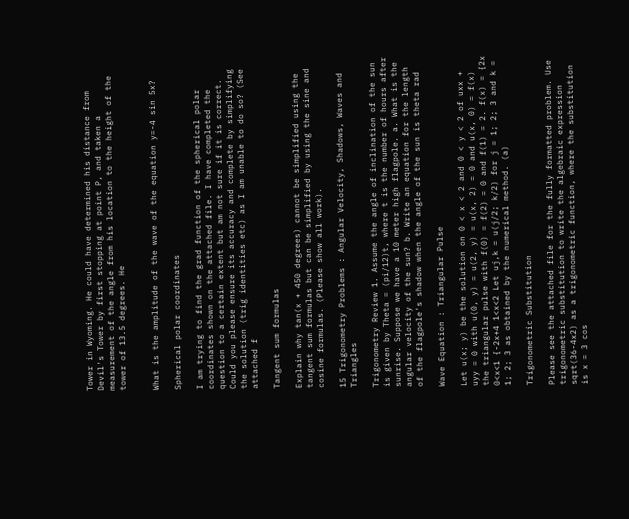Tower in Wyoming. He could have determined his distance from Devil's Tower by first stopping at point P, and taken a measurement of the angle from his location to the height of the tower of 13.5 degrees. He


What is the amplitude of the wave of the equation y=-4 sin 5x?

Spherical polar coordinates

I am trying to find the grad function of the spherical polar coordinates shown on the attached file. I have completed the question to a certain extent but am not sure if it is correct. Could you please ensure its accuracy and complete by simplifying the solution (trig identities etc) as I am unable to do so? (See attached f

Tangent sum formulas

Explain why tan(x + 450 degrees) cannot be simplified using the tangent sum formulas but can be simplified by using the sine and cosine formulas. (Please show all work).

15 Trigonometry Problems : Angular Velocity, Shadows, Waves and Triangles

Trigonometry Review 1. Assume the angle of inclination of the sun is given by Theta = (pi/12)t, where t is the number of hours after sunrise. Suppose we have a 10 meter high flagpole. a. What is the angular velocity of the sun? b. Write an equation for the length of the flagpole's shadow when the angle of the sun is theta rad

Wave Equation : Triangular Pulse

Let u(x; y) be the solution on 0 < x < 2 and 0 < y < 2 of uxx + uyy = 0 with u(0, y) = u(2, y) = u(x, 2) = 0 and u(x, 0) = f(x) the triangular pulse with f(0) = f(2) = 0 and f(1) = 2. f(x) = {2x 0<x<1 {-2x+4 1<x<2 Let uj,k = u(j/2; k/2) for j = 1; 2; 3 and k = 1; 2; 3 as obtained by the numerical method. (a)

Trigonometric Substitution

Please see the attached file for the fully formatted problem. Use trigonometric substitution to write the algebraic expression sqrt(36-4x2) as a trigonometric function, where the substitution is x = 3 cos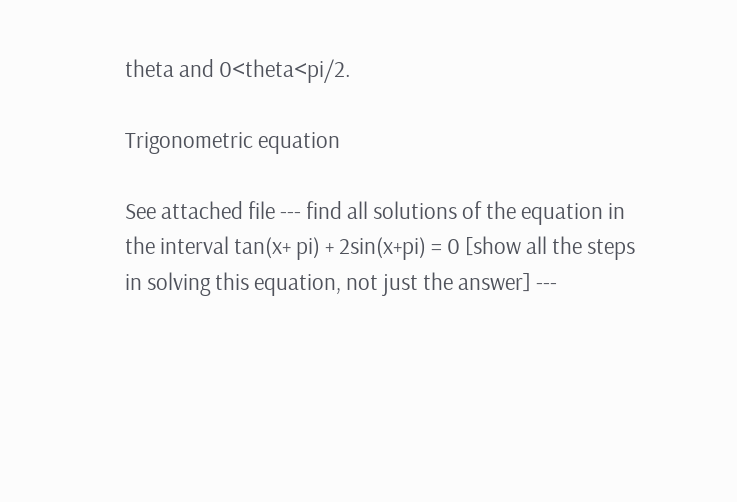theta and 0<theta<pi/2.

Trigonometric equation

See attached file --- find all solutions of the equation in the interval tan(x+ pi) + 2sin(x+pi) = 0 [show all the steps in solving this equation, not just the answer] ---